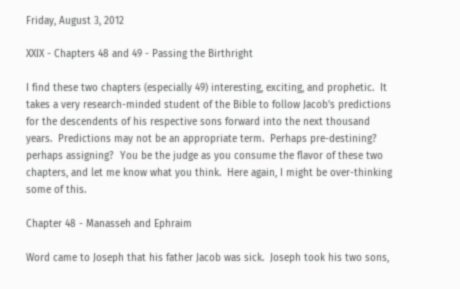Friday, August 3, 2012

XXIX - Chapters 48 and 49 - Passing the Birthright

I find these two chapters (especially 49) interesting, exciting, and prophetic.  It takes a very research-minded student of the Bible to follow Jacob's predictions for the descendents of his respective sons forward into the next thousand years.  Predictions may not be an appropriate term.  Perhaps pre-destining?  perhaps assigning?  You be the judge as you consume the flavor of these two chapters, and let me know what you think.  Here again, I might be over-thinking some of this.

Chapter 48 - Manasseh and Ephraim

Word came to Joseph that his father Jacob was sick.  Joseph took his two sons,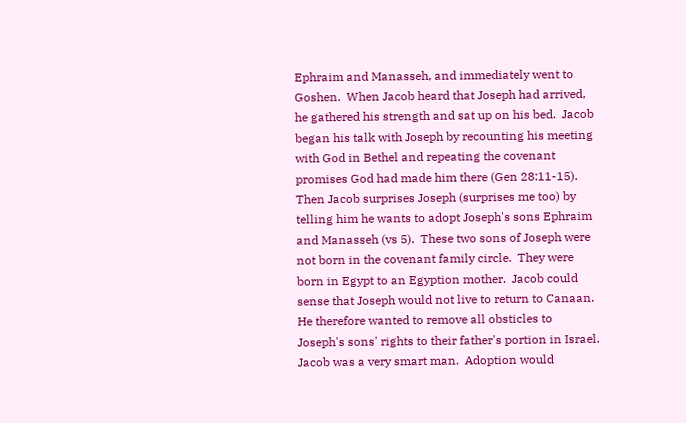Ephraim and Manasseh, and immediately went to Goshen.  When Jacob heard that Joseph had arrived, he gathered his strength and sat up on his bed.  Jacob began his talk with Joseph by recounting his meeting with God in Bethel and repeating the covenant promises God had made him there (Gen 28:11-15).  Then Jacob surprises Joseph (surprises me too) by telling him he wants to adopt Joseph's sons Ephraim and Manasseh (vs 5).  These two sons of Joseph were not born in the covenant family circle.  They were born in Egypt to an Egyption mother.  Jacob could sense that Joseph would not live to return to Canaan.  He therefore wanted to remove all obsticles to Joseph's sons' rights to their father's portion in Israel.  Jacob was a very smart man.  Adoption would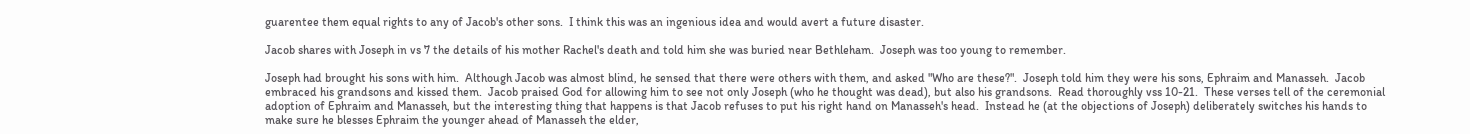guarentee them equal rights to any of Jacob's other sons.  I think this was an ingenious idea and would avert a future disaster.

Jacob shares with Joseph in vs 7 the details of his mother Rachel's death and told him she was buried near Bethleham.  Joseph was too young to remember.

Joseph had brought his sons with him.  Although Jacob was almost blind, he sensed that there were others with them, and asked "Who are these?".  Joseph told him they were his sons, Ephraim and Manasseh.  Jacob embraced his grandsons and kissed them.  Jacob praised God for allowing him to see not only Joseph (who he thought was dead), but also his grandsons.  Read thoroughly vss 10-21.  These verses tell of the ceremonial adoption of Ephraim and Manasseh, but the interesting thing that happens is that Jacob refuses to put his right hand on Manasseh's head.  Instead he (at the objections of Joseph) deliberately switches his hands to make sure he blesses Ephraim the younger ahead of Manasseh the elder,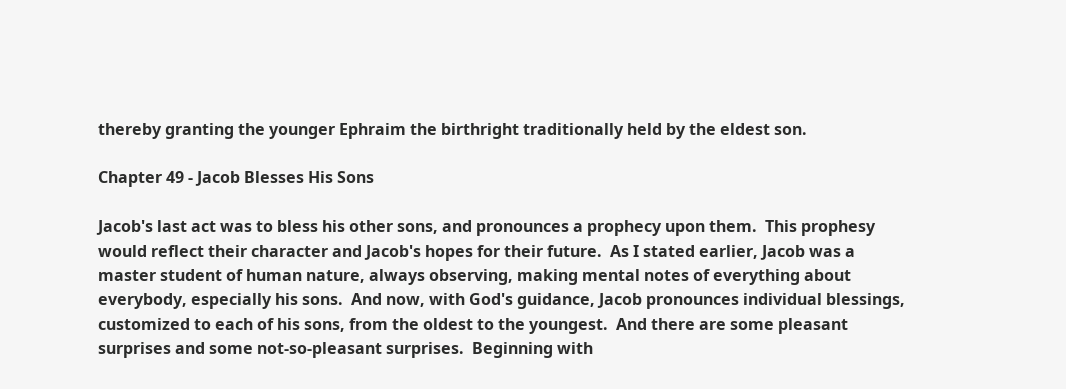thereby granting the younger Ephraim the birthright traditionally held by the eldest son.

Chapter 49 - Jacob Blesses His Sons

Jacob's last act was to bless his other sons, and pronounces a prophecy upon them.  This prophesy would reflect their character and Jacob's hopes for their future.  As I stated earlier, Jacob was a master student of human nature, always observing, making mental notes of everything about everybody, especially his sons.  And now, with God's guidance, Jacob pronounces individual blessings, customized to each of his sons, from the oldest to the youngest.  And there are some pleasant surprises and some not-so-pleasant surprises.  Beginning with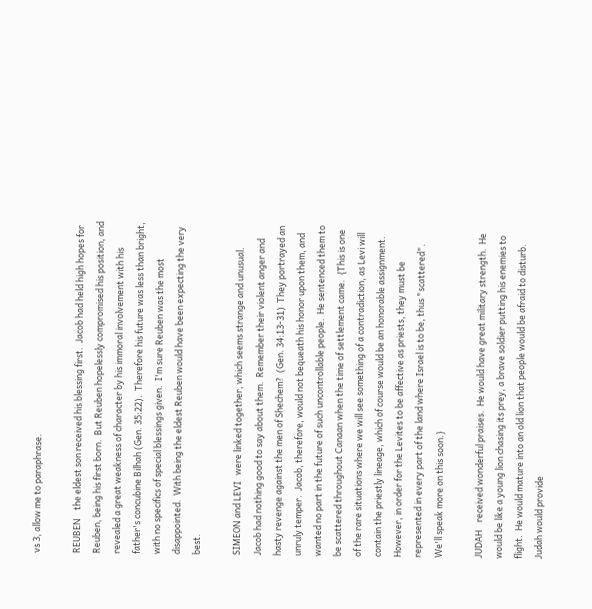vs 3, allow me to paraphrase.

REUBEN    the eldest son received his blessing first.  Jacob had held high hopes for Reuben, being his first born.  But Reuben hopelessly compromised his position, and revealed a great weakness of character by his immoral involvement with his father's concubine Bilhah (Gen. 35:22).  Therefore his future was less than bright, with no specifics of special blessings given.  I'm sure Reuben was the most disappointed.  With being the eldest Reuben would have been expecting the very best.

SIMEON and LEVI   were linked together, which seems strange and unusual.  Jacob had nothing good to say about them.  Remember their violent anger and hasty revenge against the men of Shechem?  (Gen. 34:13-31)  They portrayed an unruly temper.  Jacob, therefore, would not bequeath his honor upon them, and wanted no part in the future of such uncontrollable people.  He sentenced them to be scattered throughout Canaan when the time of settlement came.  {This is one of the rare situations where we will see something of a contradiction, as Levi will contain the priestly lineage, which of course would be an honorable assignment.  However, in order for the Levites to be affective as priests, they must be represented in every part of the land where Israel is to be, thus "scattered".  We'll speak more on this soon.}

JUDAH    received wonderful praises.  He would have great military strength.  He would be like a young lion chasing its prey, a brave soldier putting his enemies to flight.  He would mature into an old lion that people would be afraid to disturb.  Judah would provide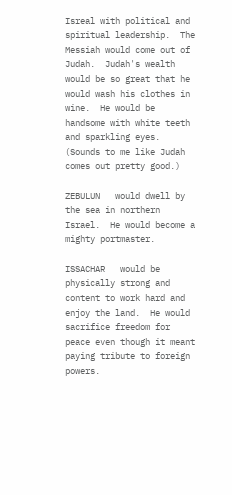Isreal with political and spiritual leadership.  The Messiah would come out of Judah.  Judah's wealth would be so great that he would wash his clothes in wine.  He would be handsome with white teeth and sparkling eyes.  (Sounds to me like Judah comes out pretty good.)

ZEBULUN   would dwell by the sea in northern Israel.  He would become a mighty portmaster.

ISSACHAR   would be physically strong and content to work hard and enjoy the land.  He would sacrifice freedom for peace even though it meant paying tribute to foreign powers.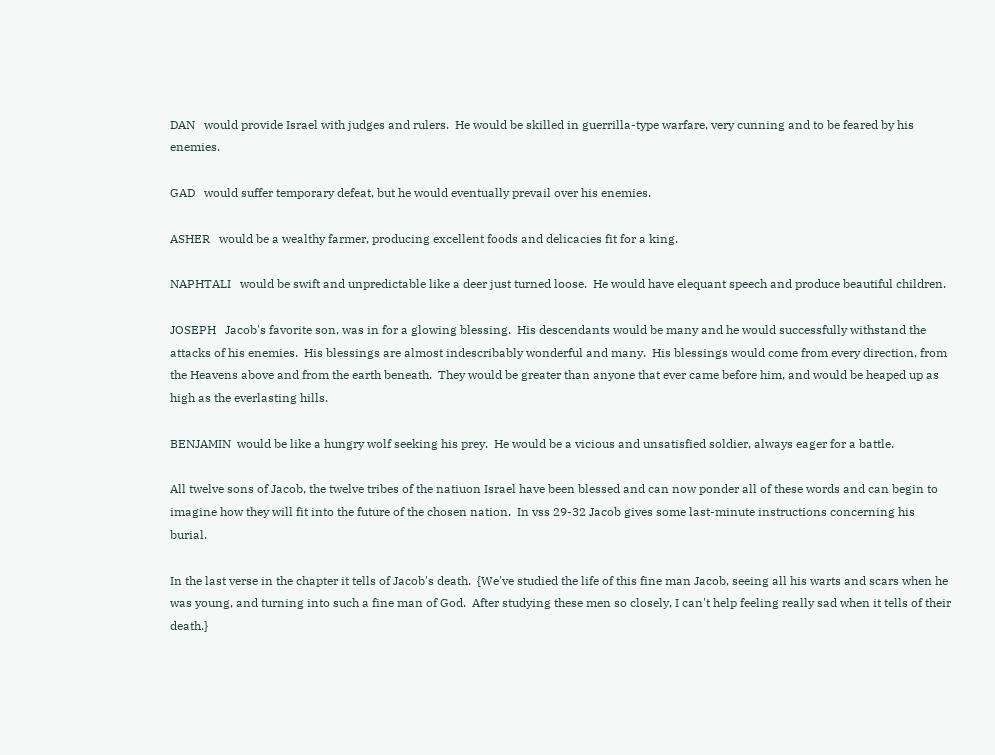DAN   would provide Israel with judges and rulers.  He would be skilled in guerrilla-type warfare, very cunning and to be feared by his enemies.

GAD   would suffer temporary defeat, but he would eventually prevail over his enemies.

ASHER   would be a wealthy farmer, producing excellent foods and delicacies fit for a king.

NAPHTALI   would be swift and unpredictable like a deer just turned loose.  He would have elequant speech and produce beautiful children.

JOSEPH   Jacob's favorite son, was in for a glowing blessing.  His descendants would be many and he would successfully withstand the attacks of his enemies.  His blessings are almost indescribably wonderful and many.  His blessings would come from every direction, from the Heavens above and from the earth beneath.  They would be greater than anyone that ever came before him, and would be heaped up as high as the everlasting hills.

BENJAMIN  would be like a hungry wolf seeking his prey.  He would be a vicious and unsatisfied soldier, always eager for a battle.

All twelve sons of Jacob, the twelve tribes of the natiuon Israel have been blessed and can now ponder all of these words and can begin to imagine how they will fit into the future of the chosen nation.  In vss 29-32 Jacob gives some last-minute instructions concerning his burial.

In the last verse in the chapter it tells of Jacob's death.  {We've studied the life of this fine man Jacob, seeing all his warts and scars when he was young, and turning into such a fine man of God.  After studying these men so closely, I can't help feeling really sad when it tells of their death.}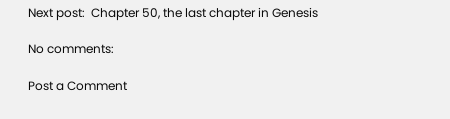Next post:  Chapter 50, the last chapter in Genesis

No comments:

Post a Comment